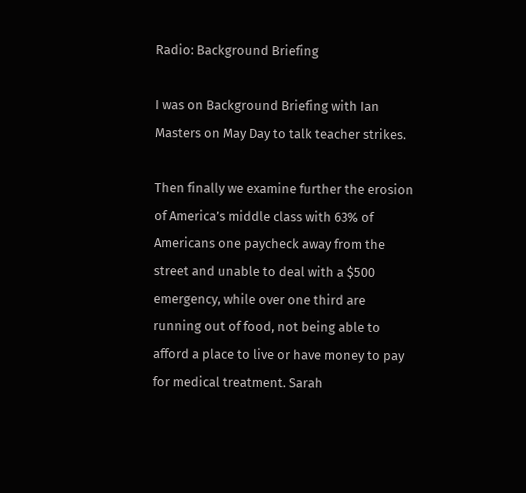Radio: Background Briefing

I was on Background Briefing with Ian Masters on May Day to talk teacher strikes.

Then finally we examine further the erosion of America’s middle class with 63% of Americans one paycheck away from the street and unable to deal with a $500 emergency, while over one third are running out of food, not being able to afford a place to live or have money to pay for medical treatment. Sarah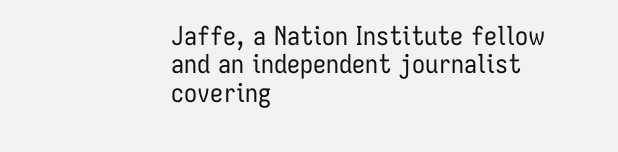Jaffe, a Nation Institute fellow and an independent journalist covering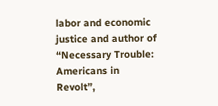labor and economic justice and author of “Necessary Trouble: Americans in Revolt”,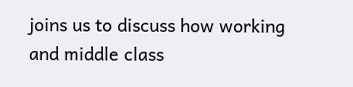joins us to discuss how working and middle class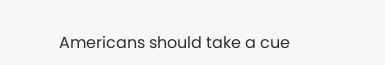Americans should take a cue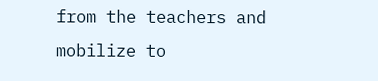from the teachers and mobilize to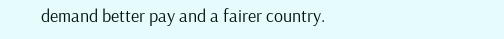demand better pay and a fairer country.